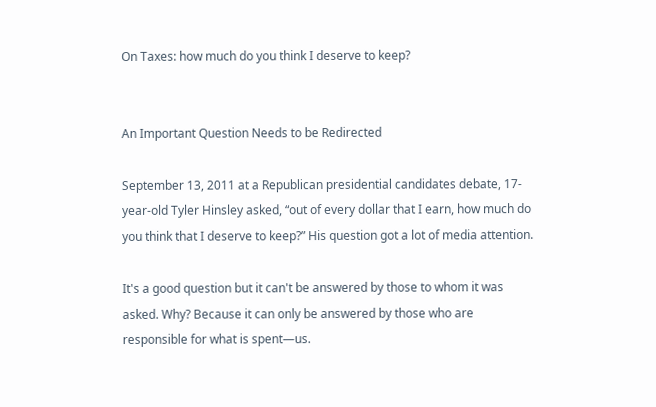On Taxes: how much do you think I deserve to keep?


An Important Question Needs to be Redirected

September 13, 2011 at a Republican presidential candidates debate, 17-year-old Tyler Hinsley asked, “out of every dollar that I earn, how much do you think that I deserve to keep?” His question got a lot of media attention.

It's a good question but it can't be answered by those to whom it was asked. Why? Because it can only be answered by those who are responsible for what is spent—us.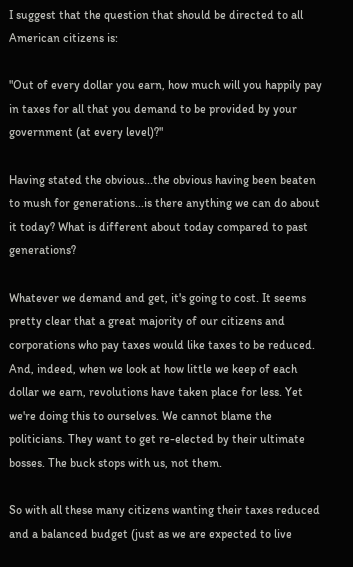I suggest that the question that should be directed to all American citizens is:

"Out of every dollar you earn, how much will you happily pay in taxes for all that you demand to be provided by your government (at every level)?"

Having stated the obvious...the obvious having been beaten to mush for generations...is there anything we can do about it today? What is different about today compared to past generations?

Whatever we demand and get, it's going to cost. It seems pretty clear that a great majority of our citizens and corporations who pay taxes would like taxes to be reduced. And, indeed, when we look at how little we keep of each dollar we earn, revolutions have taken place for less. Yet we're doing this to ourselves. We cannot blame the politicians. They want to get re-elected by their ultimate bosses. The buck stops with us, not them.

So with all these many citizens wanting their taxes reduced and a balanced budget (just as we are expected to live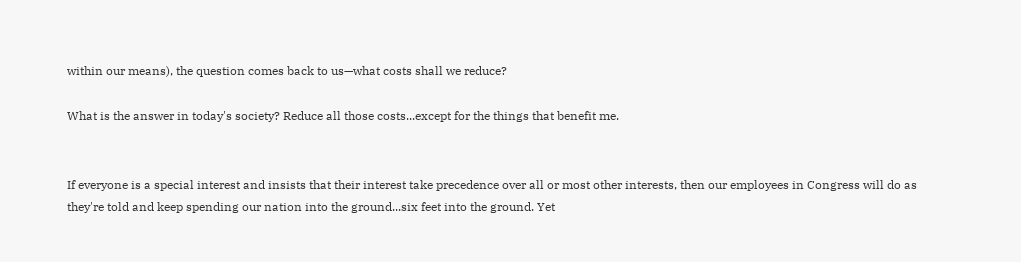within our means), the question comes back to us—what costs shall we reduce?

What is the answer in today's society? Reduce all those costs...except for the things that benefit me.


If everyone is a special interest and insists that their interest take precedence over all or most other interests, then our employees in Congress will do as they're told and keep spending our nation into the ground...six feet into the ground. Yet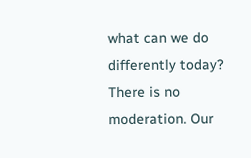what can we do differently today? There is no moderation. Our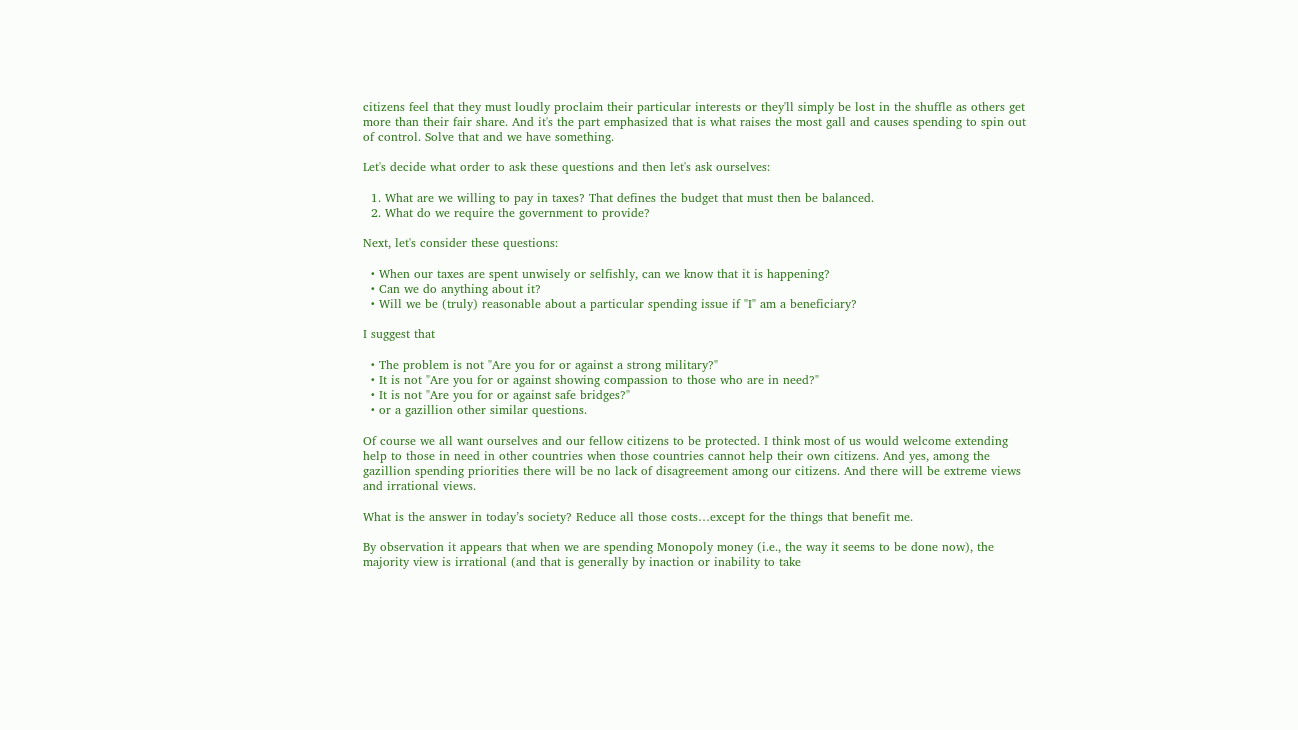citizens feel that they must loudly proclaim their particular interests or they'll simply be lost in the shuffle as others get more than their fair share. And it's the part emphasized that is what raises the most gall and causes spending to spin out of control. Solve that and we have something.

Let's decide what order to ask these questions and then let's ask ourselves:

  1. What are we willing to pay in taxes? That defines the budget that must then be balanced.
  2. What do we require the government to provide?

Next, let's consider these questions:

  • When our taxes are spent unwisely or selfishly, can we know that it is happening?
  • Can we do anything about it?
  • Will we be (truly) reasonable about a particular spending issue if "I" am a beneficiary?

I suggest that

  • The problem is not "Are you for or against a strong military?"
  • It is not "Are you for or against showing compassion to those who are in need?"
  • It is not "Are you for or against safe bridges?"
  • or a gazillion other similar questions.

Of course we all want ourselves and our fellow citizens to be protected. I think most of us would welcome extending help to those in need in other countries when those countries cannot help their own citizens. And yes, among the gazillion spending priorities there will be no lack of disagreement among our citizens. And there will be extreme views and irrational views.

What is the answer in today’s society? Reduce all those costs…except for the things that benefit me.

By observation it appears that when we are spending Monopoly money (i.e., the way it seems to be done now), the majority view is irrational (and that is generally by inaction or inability to take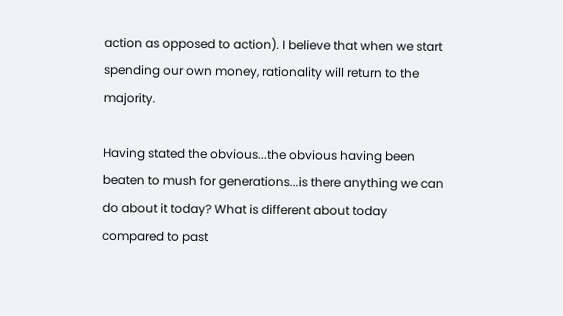action as opposed to action). I believe that when we start spending our own money, rationality will return to the majority.

Having stated the obvious...the obvious having been beaten to mush for generations...is there anything we can do about it today? What is different about today compared to past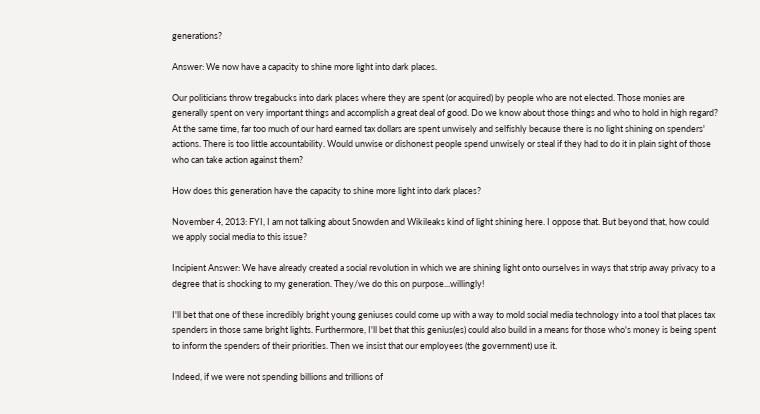generations?

Answer: We now have a capacity to shine more light into dark places.

Our politicians throw tregabucks into dark places where they are spent (or acquired) by people who are not elected. Those monies are generally spent on very important things and accomplish a great deal of good. Do we know about those things and who to hold in high regard? At the same time, far too much of our hard earned tax dollars are spent unwisely and selfishly because there is no light shining on spenders' actions. There is too little accountability. Would unwise or dishonest people spend unwisely or steal if they had to do it in plain sight of those who can take action against them?

How does this generation have the capacity to shine more light into dark places?

November 4, 2013: FYI, I am not talking about Snowden and Wikileaks kind of light shining here. I oppose that. But beyond that, how could we apply social media to this issue?

Incipient Answer: We have already created a social revolution in which we are shining light onto ourselves in ways that strip away privacy to a degree that is shocking to my generation. They/we do this on purpose...willingly!

I'll bet that one of these incredibly bright young geniuses could come up with a way to mold social media technology into a tool that places tax spenders in those same bright lights. Furthermore, I'll bet that this genius(es) could also build in a means for those who's money is being spent to inform the spenders of their priorities. Then we insist that our employees (the government) use it.

Indeed, if we were not spending billions and trillions of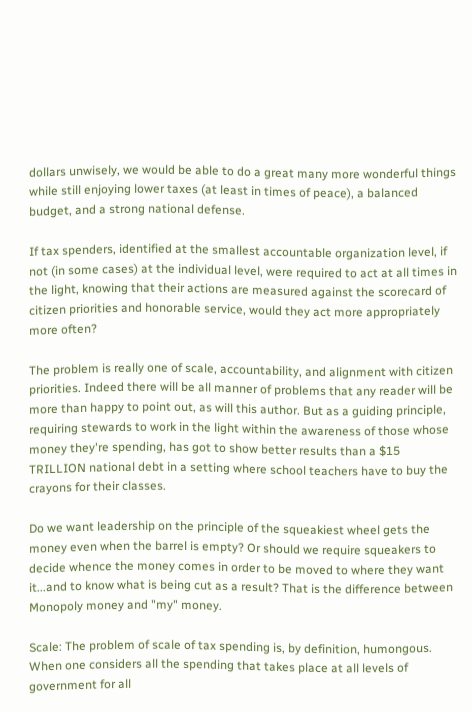dollars unwisely, we would be able to do a great many more wonderful things while still enjoying lower taxes (at least in times of peace), a balanced budget, and a strong national defense.

If tax spenders, identified at the smallest accountable organization level, if not (in some cases) at the individual level, were required to act at all times in the light, knowing that their actions are measured against the scorecard of citizen priorities and honorable service, would they act more appropriately more often?

The problem is really one of scale, accountability, and alignment with citizen priorities. Indeed there will be all manner of problems that any reader will be more than happy to point out, as will this author. But as a guiding principle, requiring stewards to work in the light within the awareness of those whose money they're spending, has got to show better results than a $15 TRILLION national debt in a setting where school teachers have to buy the crayons for their classes.

Do we want leadership on the principle of the squeakiest wheel gets the money even when the barrel is empty? Or should we require squeakers to decide whence the money comes in order to be moved to where they want it...and to know what is being cut as a result? That is the difference between Monopoly money and "my" money.

Scale: The problem of scale of tax spending is, by definition, humongous. When one considers all the spending that takes place at all levels of government for all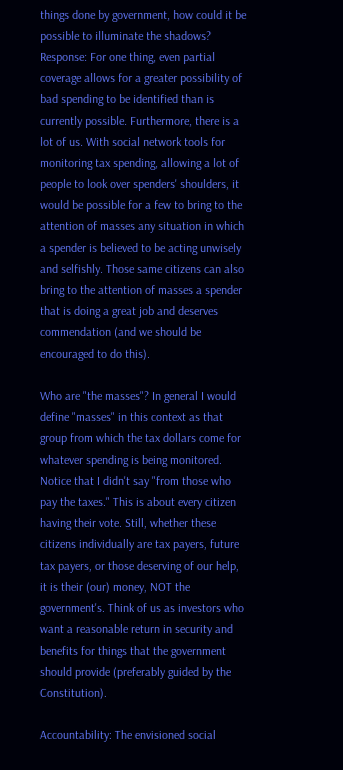things done by government, how could it be possible to illuminate the shadows? Response: For one thing, even partial coverage allows for a greater possibility of bad spending to be identified than is currently possible. Furthermore, there is a lot of us. With social network tools for monitoring tax spending, allowing a lot of people to look over spenders' shoulders, it would be possible for a few to bring to the attention of masses any situation in which a spender is believed to be acting unwisely and selfishly. Those same citizens can also bring to the attention of masses a spender that is doing a great job and deserves commendation (and we should be encouraged to do this).

Who are "the masses"? In general I would define "masses" in this context as that group from which the tax dollars come for whatever spending is being monitored. Notice that I didn't say "from those who pay the taxes." This is about every citizen having their vote. Still, whether these citizens individually are tax payers, future tax payers, or those deserving of our help, it is their (our) money, NOT the government's. Think of us as investors who want a reasonable return in security and benefits for things that the government should provide (preferably guided by the Constitution).

Accountability: The envisioned social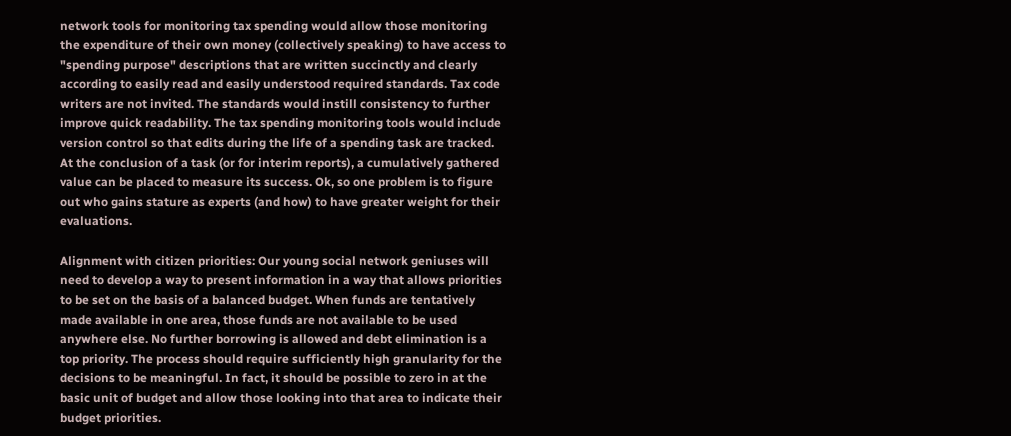network tools for monitoring tax spending would allow those monitoring the expenditure of their own money (collectively speaking) to have access to "spending purpose" descriptions that are written succinctly and clearly according to easily read and easily understood required standards. Tax code writers are not invited. The standards would instill consistency to further improve quick readability. The tax spending monitoring tools would include version control so that edits during the life of a spending task are tracked. At the conclusion of a task (or for interim reports), a cumulatively gathered value can be placed to measure its success. Ok, so one problem is to figure out who gains stature as experts (and how) to have greater weight for their evaluations.

Alignment with citizen priorities: Our young social network geniuses will need to develop a way to present information in a way that allows priorities to be set on the basis of a balanced budget. When funds are tentatively made available in one area, those funds are not available to be used anywhere else. No further borrowing is allowed and debt elimination is a top priority. The process should require sufficiently high granularity for the decisions to be meaningful. In fact, it should be possible to zero in at the basic unit of budget and allow those looking into that area to indicate their budget priorities.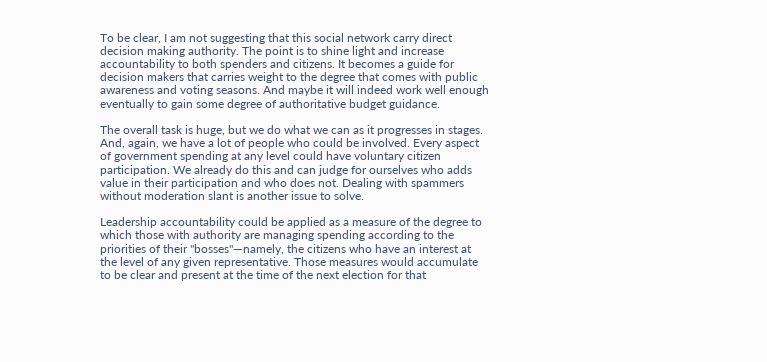To be clear, I am not suggesting that this social network carry direct decision making authority. The point is to shine light and increase accountability to both spenders and citizens. It becomes a guide for decision makers that carries weight to the degree that comes with public awareness and voting seasons. And maybe it will indeed work well enough eventually to gain some degree of authoritative budget guidance.

The overall task is huge, but we do what we can as it progresses in stages. And, again, we have a lot of people who could be involved. Every aspect of government spending at any level could have voluntary citizen participation. We already do this and can judge for ourselves who adds value in their participation and who does not. Dealing with spammers without moderation slant is another issue to solve.

Leadership accountability could be applied as a measure of the degree to which those with authority are managing spending according to the priorities of their "bosses"—namely, the citizens who have an interest at the level of any given representative. Those measures would accumulate to be clear and present at the time of the next election for that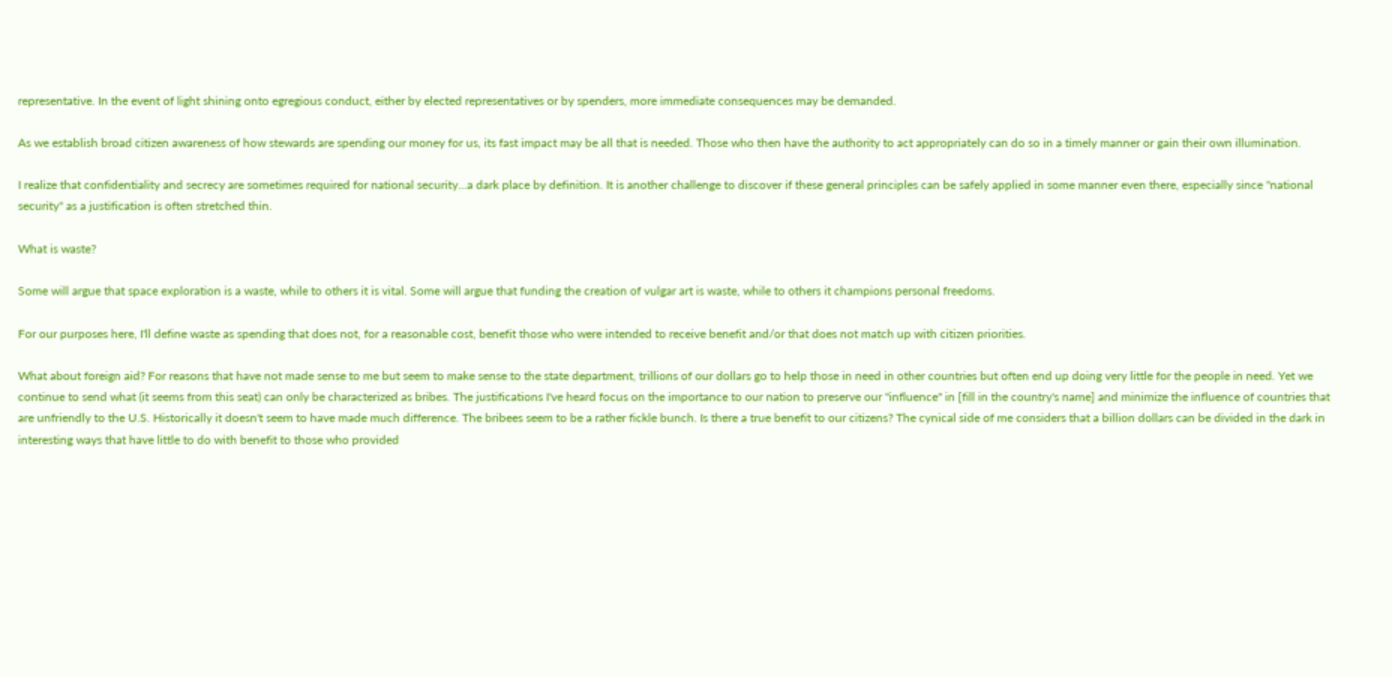representative. In the event of light shining onto egregious conduct, either by elected representatives or by spenders, more immediate consequences may be demanded.

As we establish broad citizen awareness of how stewards are spending our money for us, its fast impact may be all that is needed. Those who then have the authority to act appropriately can do so in a timely manner or gain their own illumination.

I realize that confidentiality and secrecy are sometimes required for national security...a dark place by definition. It is another challenge to discover if these general principles can be safely applied in some manner even there, especially since "national security" as a justification is often stretched thin.

What is waste?

Some will argue that space exploration is a waste, while to others it is vital. Some will argue that funding the creation of vulgar art is waste, while to others it champions personal freedoms.

For our purposes here, I'll define waste as spending that does not, for a reasonable cost, benefit those who were intended to receive benefit and/or that does not match up with citizen priorities.

What about foreign aid? For reasons that have not made sense to me but seem to make sense to the state department, trillions of our dollars go to help those in need in other countries but often end up doing very little for the people in need. Yet we continue to send what (it seems from this seat) can only be characterized as bribes. The justifications I've heard focus on the importance to our nation to preserve our "influence" in [fill in the country's name] and minimize the influence of countries that are unfriendly to the U.S. Historically it doesn't seem to have made much difference. The bribees seem to be a rather fickle bunch. Is there a true benefit to our citizens? The cynical side of me considers that a billion dollars can be divided in the dark in interesting ways that have little to do with benefit to those who provided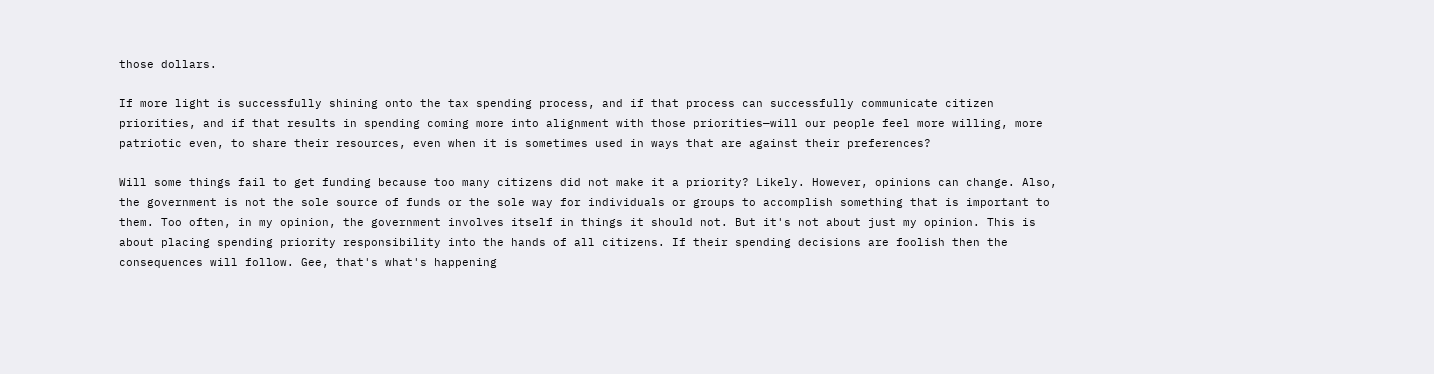those dollars.

If more light is successfully shining onto the tax spending process, and if that process can successfully communicate citizen priorities, and if that results in spending coming more into alignment with those priorities—will our people feel more willing, more patriotic even, to share their resources, even when it is sometimes used in ways that are against their preferences?

Will some things fail to get funding because too many citizens did not make it a priority? Likely. However, opinions can change. Also, the government is not the sole source of funds or the sole way for individuals or groups to accomplish something that is important to them. Too often, in my opinion, the government involves itself in things it should not. But it's not about just my opinion. This is about placing spending priority responsibility into the hands of all citizens. If their spending decisions are foolish then the consequences will follow. Gee, that's what's happening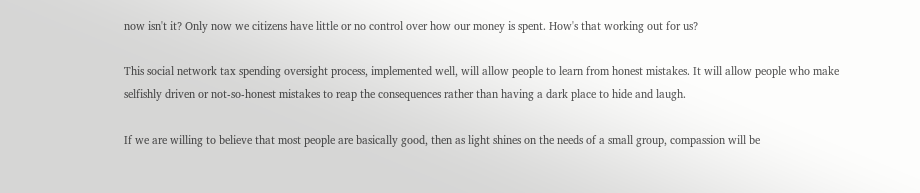now isn't it? Only now we citizens have little or no control over how our money is spent. How's that working out for us?

This social network tax spending oversight process, implemented well, will allow people to learn from honest mistakes. It will allow people who make selfishly driven or not-so-honest mistakes to reap the consequences rather than having a dark place to hide and laugh.

If we are willing to believe that most people are basically good, then as light shines on the needs of a small group, compassion will be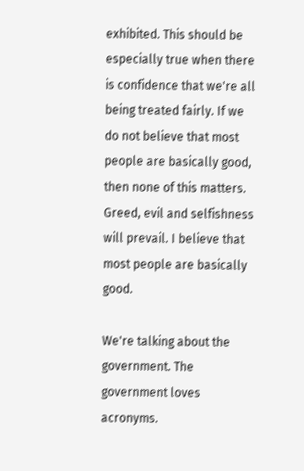exhibited. This should be especially true when there is confidence that we're all being treated fairly. If we do not believe that most people are basically good, then none of this matters. Greed, evil and selfishness will prevail. I believe that most people are basically good.

We're talking about the government. The government loves acronyms.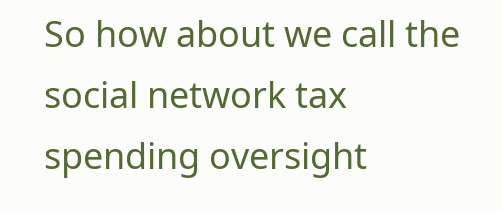So how about we call the social network tax spending oversight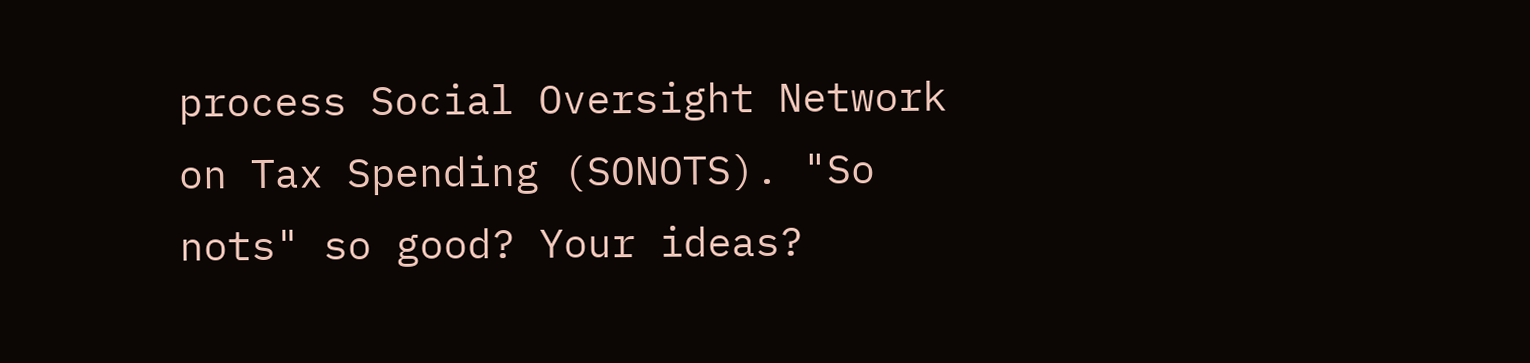process Social Oversight Network on Tax Spending (SONOTS). "So nots" so good? Your ideas?